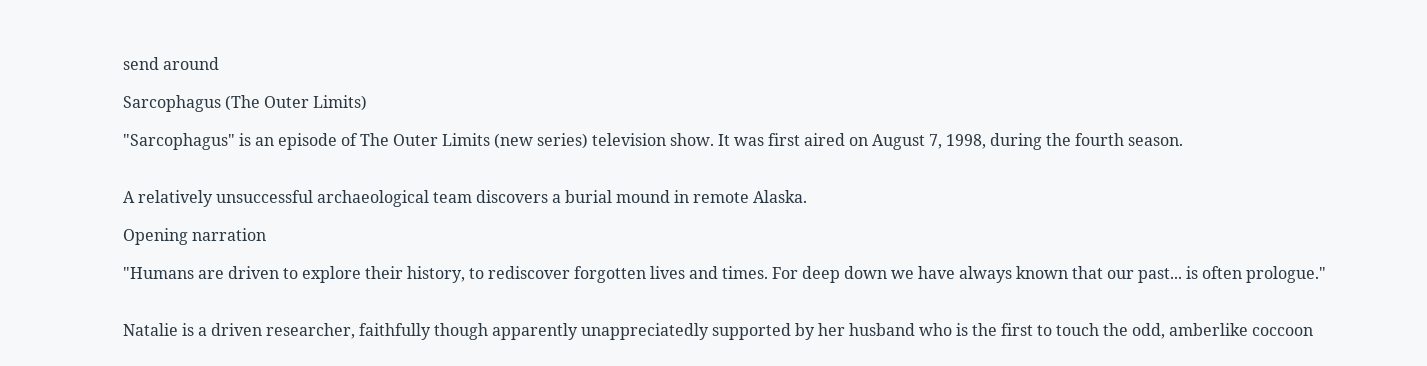send around

Sarcophagus (The Outer Limits)

"Sarcophagus" is an episode of The Outer Limits (new series) television show. It was first aired on August 7, 1998, during the fourth season.


A relatively unsuccessful archaeological team discovers a burial mound in remote Alaska.

Opening narration

"Humans are driven to explore their history, to rediscover forgotten lives and times. For deep down we have always known that our past... is often prologue."


Natalie is a driven researcher, faithfully though apparently unappreciatedly supported by her husband who is the first to touch the odd, amberlike coccoon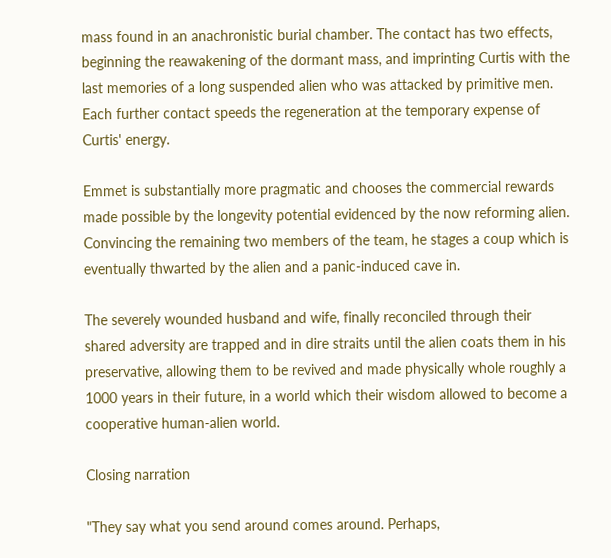mass found in an anachronistic burial chamber. The contact has two effects, beginning the reawakening of the dormant mass, and imprinting Curtis with the last memories of a long suspended alien who was attacked by primitive men. Each further contact speeds the regeneration at the temporary expense of Curtis' energy.

Emmet is substantially more pragmatic and chooses the commercial rewards made possible by the longevity potential evidenced by the now reforming alien. Convincing the remaining two members of the team, he stages a coup which is eventually thwarted by the alien and a panic-induced cave in.

The severely wounded husband and wife, finally reconciled through their shared adversity are trapped and in dire straits until the alien coats them in his preservative, allowing them to be revived and made physically whole roughly a 1000 years in their future, in a world which their wisdom allowed to become a cooperative human-alien world.

Closing narration

"They say what you send around comes around. Perhaps,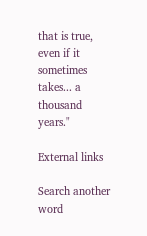that is true, even if it sometimes takes... a thousand years."

External links

Search another word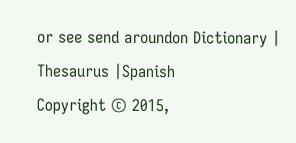or see send aroundon Dictionary | Thesaurus |Spanish
Copyright © 2015,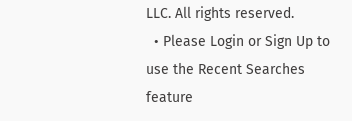LLC. All rights reserved.
  • Please Login or Sign Up to use the Recent Searches feature